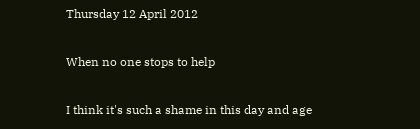Thursday 12 April 2012

When no one stops to help

I think it's such a shame in this day and age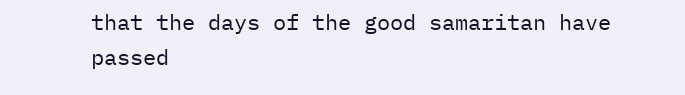that the days of the good samaritan have passed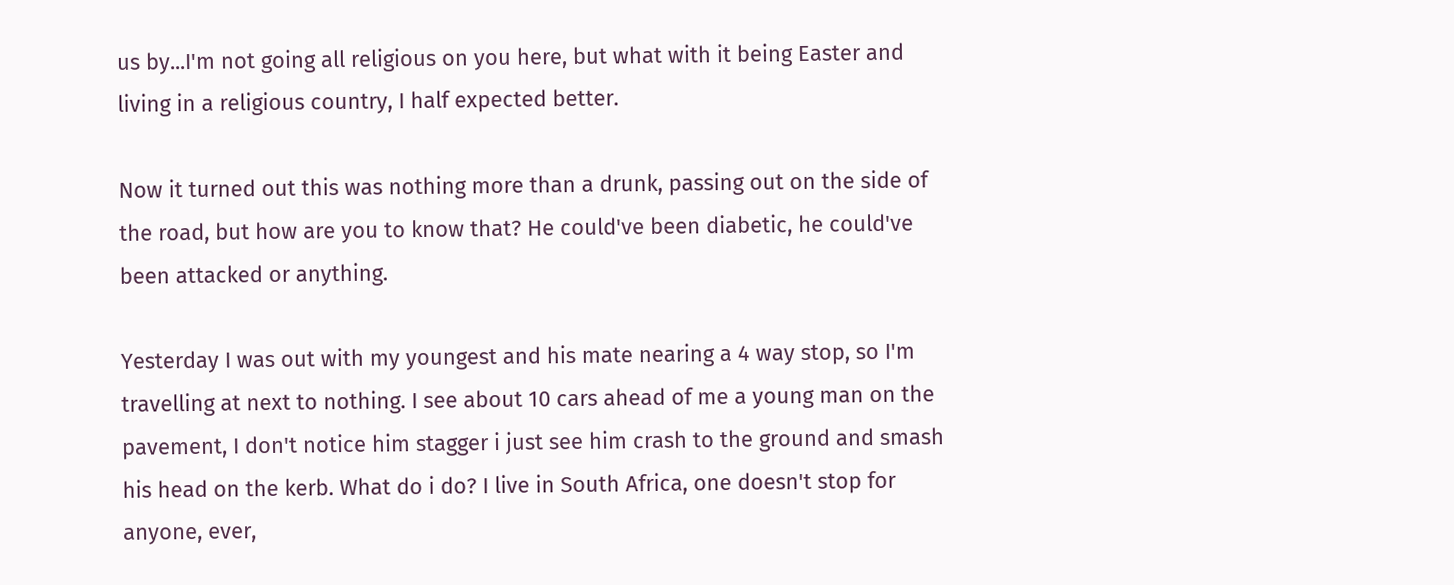us by...I'm not going all religious on you here, but what with it being Easter and living in a religious country, I half expected better.

Now it turned out this was nothing more than a drunk, passing out on the side of the road, but how are you to know that? He could've been diabetic, he could've been attacked or anything.

Yesterday I was out with my youngest and his mate nearing a 4 way stop, so I'm travelling at next to nothing. I see about 10 cars ahead of me a young man on the pavement, I don't notice him stagger i just see him crash to the ground and smash his head on the kerb. What do i do? I live in South Africa, one doesn't stop for anyone, ever,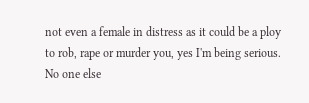not even a female in distress as it could be a ploy to rob, rape or murder you, yes I'm being serious. No one else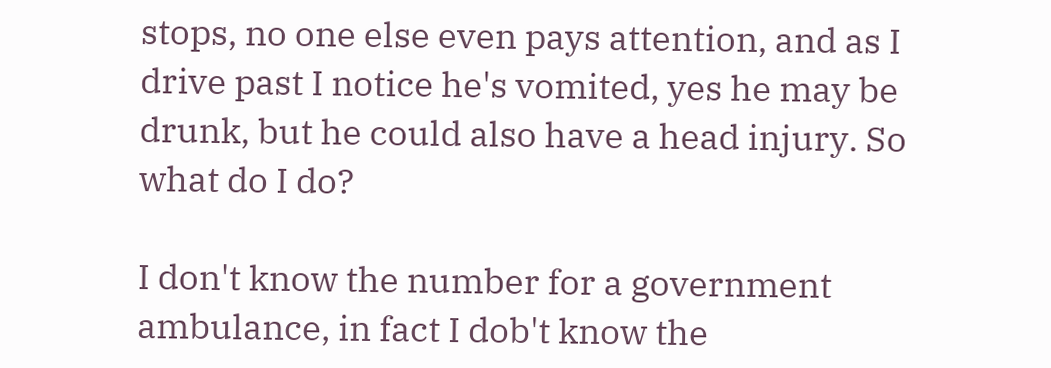stops, no one else even pays attention, and as I drive past I notice he's vomited, yes he may be drunk, but he could also have a head injury. So what do I do?

I don't know the number for a government ambulance, in fact I dob't know the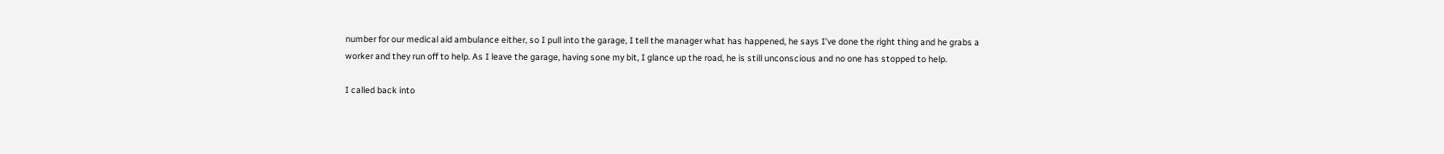number for our medical aid ambulance either, so I pull into the garage, I tell the manager what has happened, he says I've done the right thing and he grabs a worker and they run off to help. As I leave the garage, having sone my bit, I glance up the road, he is still unconscious and no one has stopped to help.

I called back into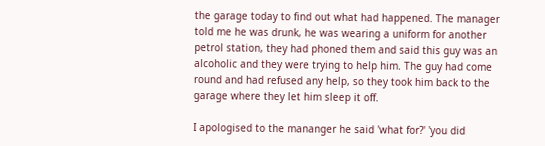the garage today to find out what had happened. The manager told me he was drunk, he was wearing a uniform for another petrol station, they had phoned them and said this guy was an alcoholic and they were trying to help him. The guy had come round and had refused any help, so they took him back to the garage where they let him sleep it off.

I apologised to the mananger he said 'what for?' 'you did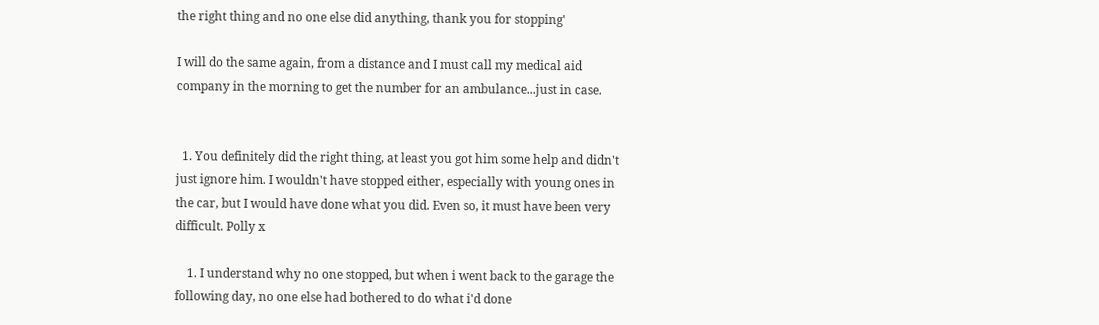the right thing and no one else did anything, thank you for stopping'

I will do the same again, from a distance and I must call my medical aid company in the morning to get the number for an ambulance...just in case.


  1. You definitely did the right thing, at least you got him some help and didn't just ignore him. I wouldn't have stopped either, especially with young ones in the car, but I would have done what you did. Even so, it must have been very difficult. Polly x

    1. I understand why no one stopped, but when i went back to the garage the following day, no one else had bothered to do what i'd done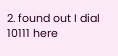2. found out I dial 10111 here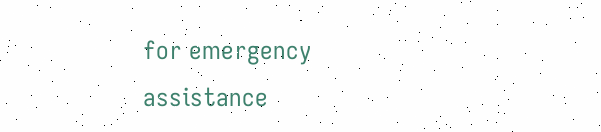for emergency assistance